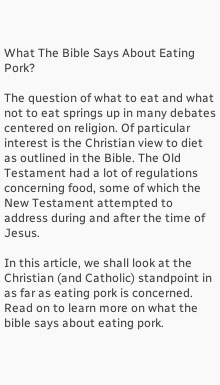What The Bible Says About Eating Pork?

The question of what to eat and what not to eat springs up in many debates centered on religion. Of particular interest is the Christian view to diet as outlined in the Bible. The Old Testament had a lot of regulations concerning food, some of which the New Testament attempted to address during and after the time of Jesus.

In this article, we shall look at the Christian (and Catholic) standpoint in as far as eating pork is concerned. Read on to learn more on what the bible says about eating pork.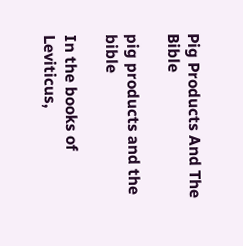Pig Products And The Bible

pig products and the bible

In the books of Leviticus,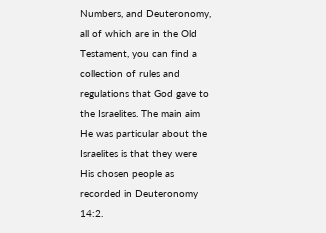Numbers, and Deuteronomy, all of which are in the Old Testament, you can find a collection of rules and regulations that God gave to the Israelites. The main aim He was particular about the Israelites is that they were His chosen people as recorded in Deuteronomy 14:2.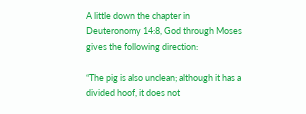A little down the chapter in Deuteronomy 14:8, God through Moses gives the following direction:

“The pig is also unclean; although it has a divided hoof, it does not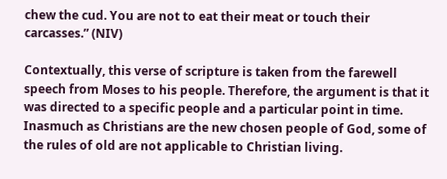chew the cud. You are not to eat their meat or touch their carcasses.” (NIV)

Contextually, this verse of scripture is taken from the farewell speech from Moses to his people. Therefore, the argument is that it was directed to a specific people and a particular point in time. Inasmuch as Christians are the new chosen people of God, some of the rules of old are not applicable to Christian living.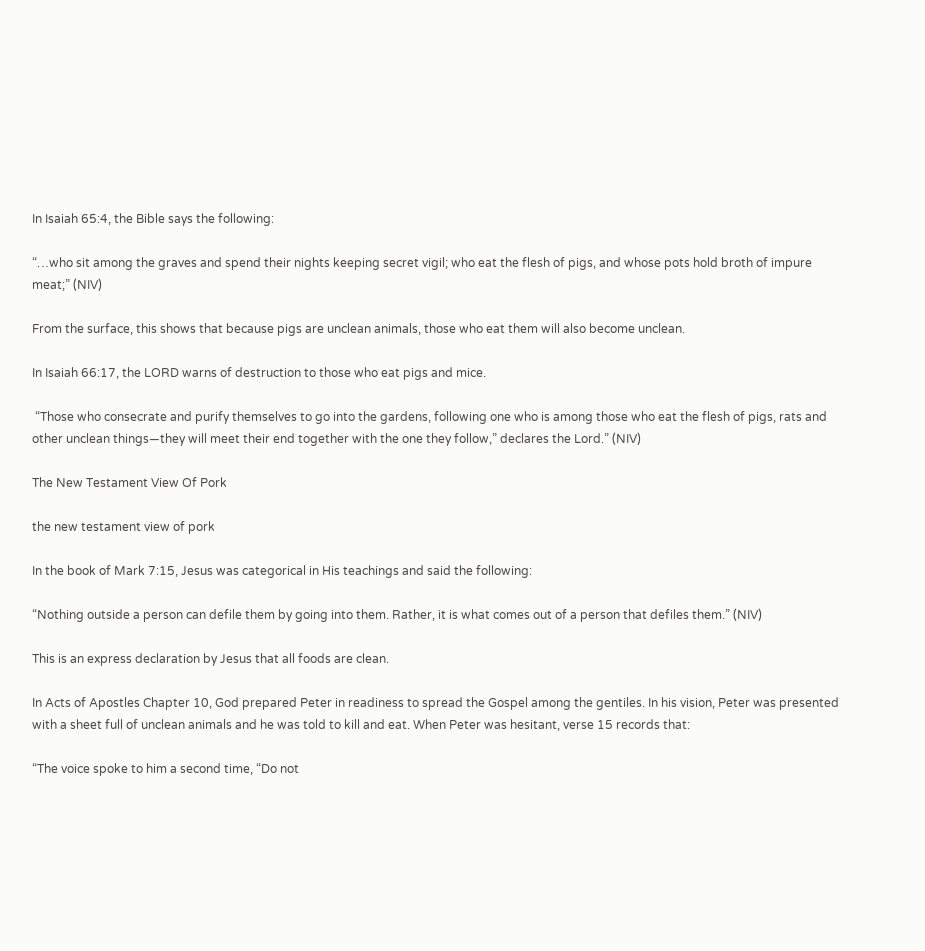In Isaiah 65:4, the Bible says the following:

“…who sit among the graves and spend their nights keeping secret vigil; who eat the flesh of pigs, and whose pots hold broth of impure meat;” (NIV)

From the surface, this shows that because pigs are unclean animals, those who eat them will also become unclean.

In Isaiah 66:17, the LORD warns of destruction to those who eat pigs and mice.

 “Those who consecrate and purify themselves to go into the gardens, following one who is among those who eat the flesh of pigs, rats and other unclean things—they will meet their end together with the one they follow,” declares the Lord.” (NIV)

The New Testament View Of Pork

the new testament view of pork

In the book of Mark 7:15, Jesus was categorical in His teachings and said the following:

“Nothing outside a person can defile them by going into them. Rather, it is what comes out of a person that defiles them.” (NIV)

This is an express declaration by Jesus that all foods are clean.

In Acts of Apostles Chapter 10, God prepared Peter in readiness to spread the Gospel among the gentiles. In his vision, Peter was presented with a sheet full of unclean animals and he was told to kill and eat. When Peter was hesitant, verse 15 records that:

“The voice spoke to him a second time, “Do not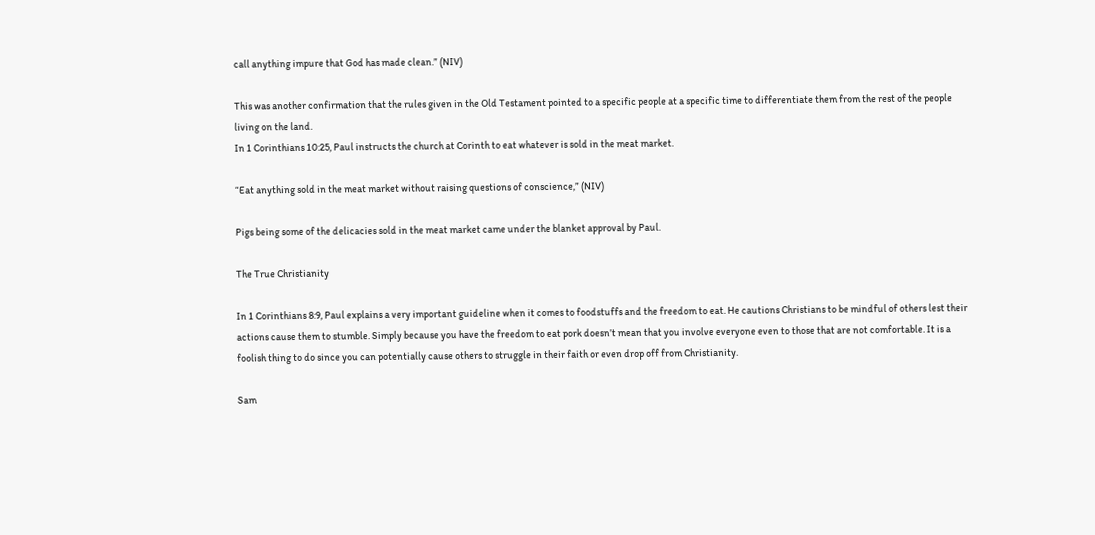call anything impure that God has made clean.” (NIV)

This was another confirmation that the rules given in the Old Testament pointed to a specific people at a specific time to differentiate them from the rest of the people living on the land.
In 1 Corinthians 10:25, Paul instructs the church at Corinth to eat whatever is sold in the meat market.

“Eat anything sold in the meat market without raising questions of conscience,” (NIV)

Pigs being some of the delicacies sold in the meat market came under the blanket approval by Paul.

The True Christianity

In 1 Corinthians 8:9, Paul explains a very important guideline when it comes to foodstuffs and the freedom to eat. He cautions Christians to be mindful of others lest their actions cause them to stumble. Simply because you have the freedom to eat pork doesn’t mean that you involve everyone even to those that are not comfortable. It is a foolish thing to do since you can potentially cause others to struggle in their faith or even drop off from Christianity.

Sam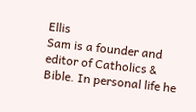Ellis
Sam is a founder and editor of Catholics & Bible. In personal life he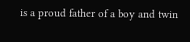is a proud father of a boy and twin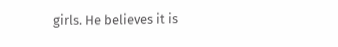girls. He believes it is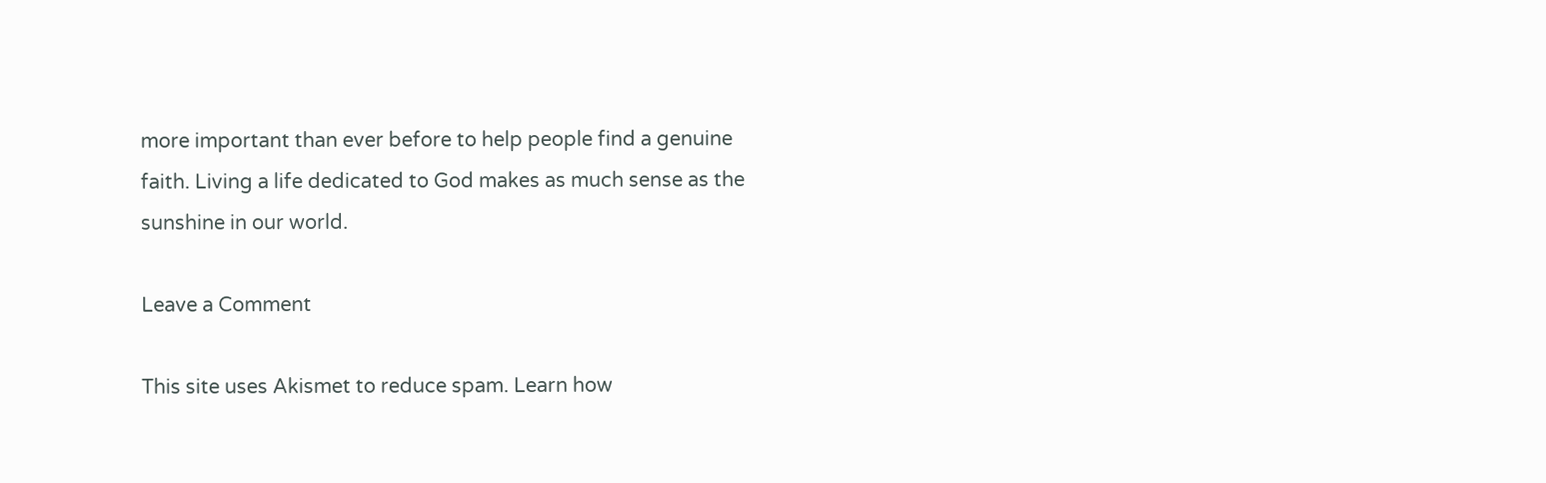more important than ever before to help people find a genuine faith. Living a life dedicated to God makes as much sense as the sunshine in our world.

Leave a Comment

This site uses Akismet to reduce spam. Learn how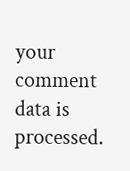your comment data is processed.